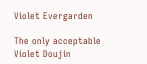Violet Evergarden

The only acceptable Violet Doujin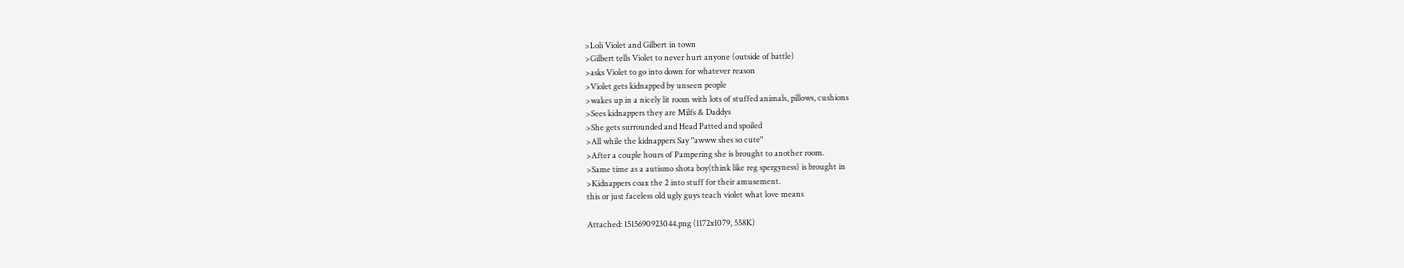>Loli Violet and Gilbert in town
>Gilbert tells Violet to never hurt anyone (outside of battle)
>asks Violet to go into down for whatever reason
>Violet gets kidnapped by unseen people
>wakes up in a nicely lit room with lots of stuffed animals, pillows, cushions
>Sees kidnappers they are Milfs & Daddys
>She gets surrounded and Head Patted and spoiled
>All while the kidnappers Say "awww shes so cute"
>After a couple hours of Pampering she is brought to another room.
>Same time as a autismo shota boy(think like reg spergyness) is brought in
>Kidnappers coax the 2 into stuff for their amusement.
this or just faceless old ugly guys teach violet what love means

Attached: 1515690923044.png (1172x1079, 558K)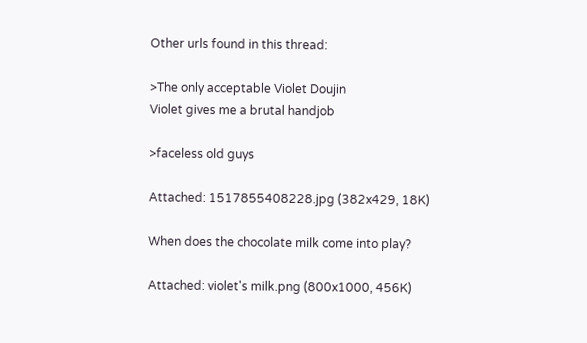Other urls found in this thread:

>The only acceptable Violet Doujin
Violet gives me a brutal handjob

>faceless old guys

Attached: 1517855408228.jpg (382x429, 18K)

When does the chocolate milk come into play?

Attached: violet's milk.png (800x1000, 456K)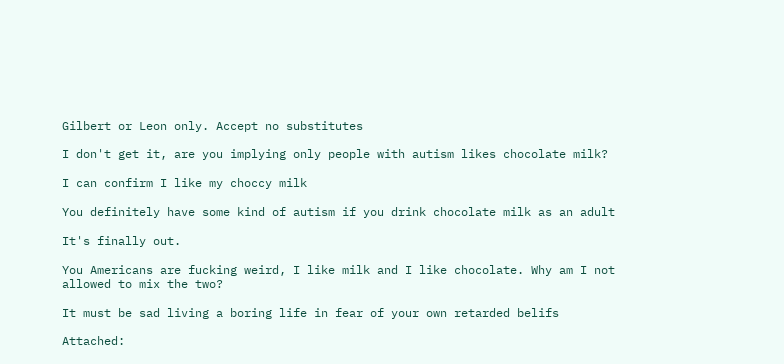Gilbert or Leon only. Accept no substitutes

I don't get it, are you implying only people with autism likes chocolate milk?

I can confirm I like my choccy milk

You definitely have some kind of autism if you drink chocolate milk as an adult

It's finally out.

You Americans are fucking weird, I like milk and I like chocolate. Why am I not allowed to mix the two?

It must be sad living a boring life in fear of your own retarded belifs

Attached: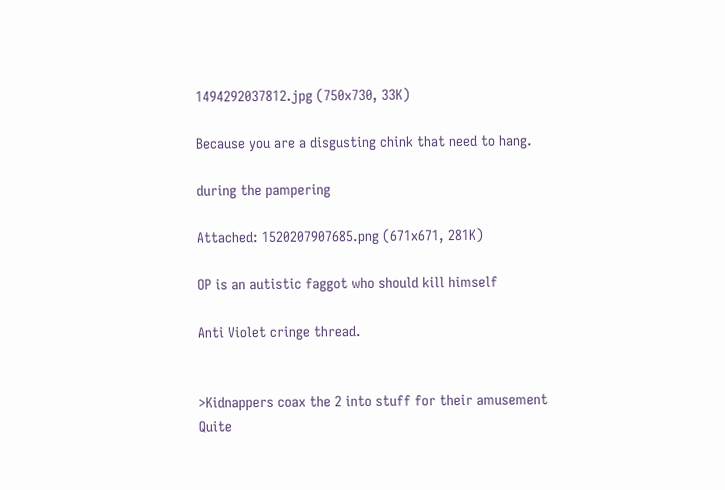1494292037812.jpg (750x730, 33K)

Because you are a disgusting chink that need to hang.

during the pampering

Attached: 1520207907685.png (671x671, 281K)

OP is an autistic faggot who should kill himself

Anti Violet cringe thread.


>Kidnappers coax the 2 into stuff for their amusement
Quite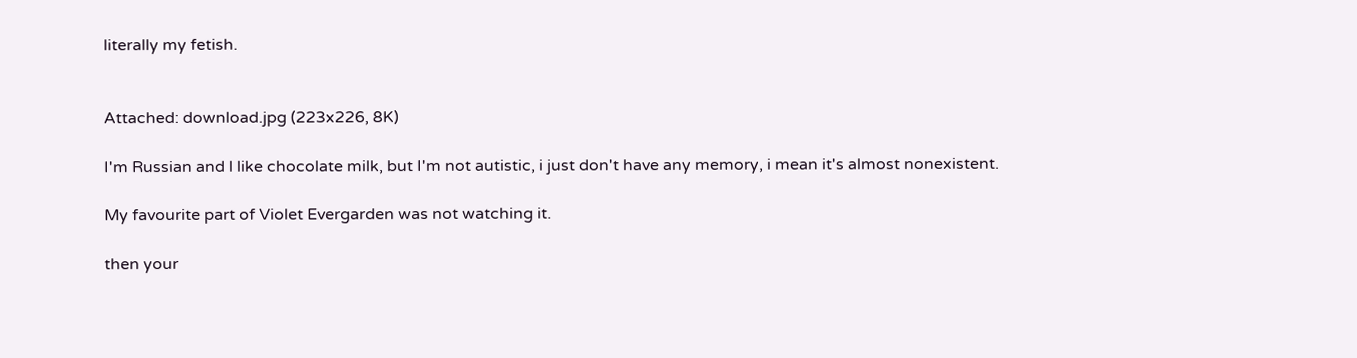literally my fetish.


Attached: download.jpg (223x226, 8K)

I'm Russian and l like chocolate milk, but I'm not autistic, i just don't have any memory, i mean it's almost nonexistent.

My favourite part of Violet Evergarden was not watching it.

then your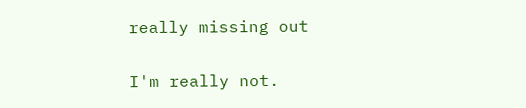really missing out

I'm really not.